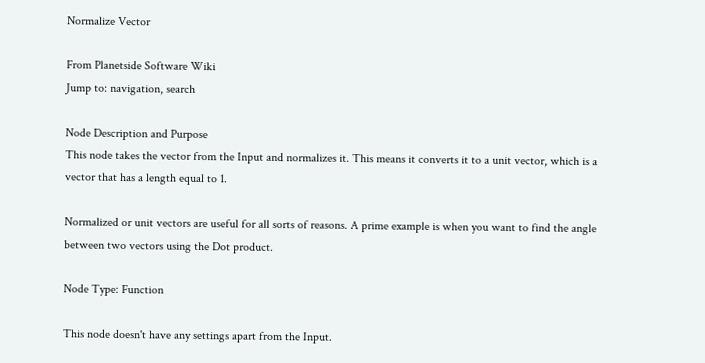Normalize Vector

From Planetside Software Wiki
Jump to: navigation, search

Node Description and Purpose
This node takes the vector from the Input and normalizes it. This means it converts it to a unit vector, which is a vector that has a length equal to 1.

Normalized or unit vectors are useful for all sorts of reasons. A prime example is when you want to find the angle between two vectors using the Dot product.

Node Type: Function

This node doesn't have any settings apart from the Input.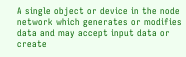A single object or device in the node network which generates or modifies data and may accept input data or create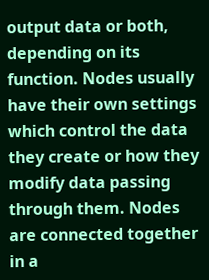output data or both, depending on its function. Nodes usually have their own settings which control the data they create or how they modify data passing through them. Nodes are connected together in a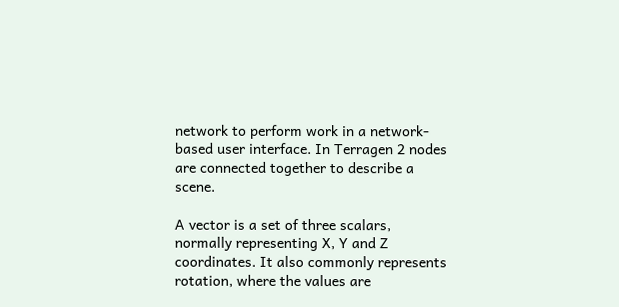network to perform work in a network-based user interface. In Terragen 2 nodes are connected together to describe a scene.

A vector is a set of three scalars, normally representing X, Y and Z coordinates. It also commonly represents rotation, where the values are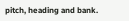pitch, heading and bank.